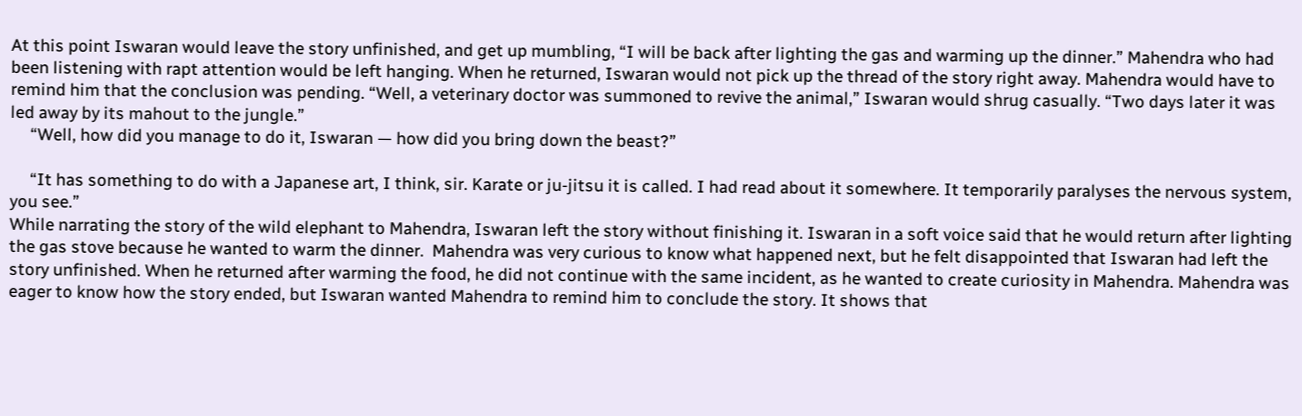At this point Iswaran would leave the story unfinished, and get up mumbling, “I will be back after lighting the gas and warming up the dinner.” Mahendra who had been listening with rapt attention would be left hanging. When he returned, Iswaran would not pick up the thread of the story right away. Mahendra would have to remind him that the conclusion was pending. “Well, a veterinary doctor was summoned to revive the animal,” Iswaran would shrug casually. “Two days later it was led away by its mahout to the jungle.”
     “Well, how did you manage to do it, Iswaran — how did you bring down the beast?”

     “It has something to do with a Japanese art, I think, sir. Karate or ju-jitsu it is called. I had read about it somewhere. It temporarily paralyses the nervous system, you see.”
While narrating the story of the wild elephant to Mahendra, Iswaran left the story without finishing it. Iswaran in a soft voice said that he would return after lighting the gas stove because he wanted to warm the dinner.  Mahendra was very curious to know what happened next, but he felt disappointed that Iswaran had left the story unfinished. When he returned after warming the food, he did not continue with the same incident, as he wanted to create curiosity in Mahendra. Mahendra was eager to know how the story ended, but Iswaran wanted Mahendra to remind him to conclude the story. It shows that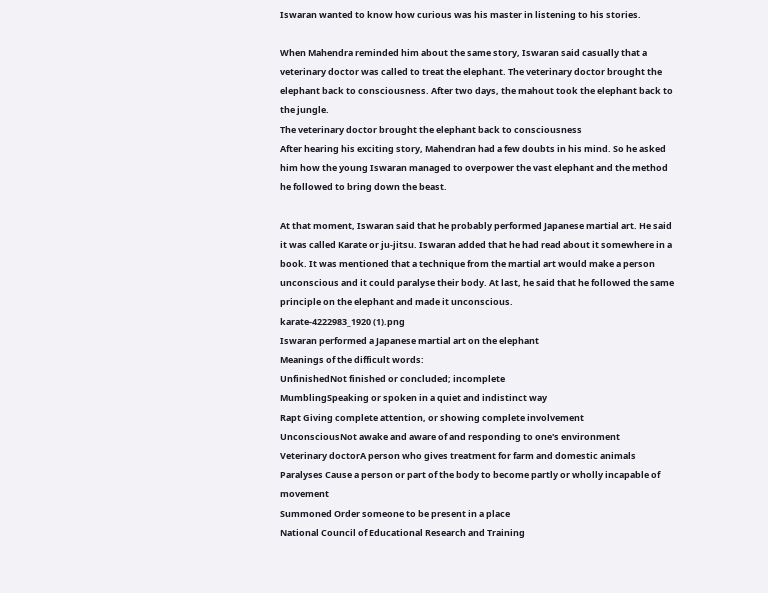Iswaran wanted to know how curious was his master in listening to his stories.

When Mahendra reminded him about the same story, Iswaran said casually that a veterinary doctor was called to treat the elephant. The veterinary doctor brought the elephant back to consciousness. After two days, the mahout took the elephant back to the jungle.
The veterinary doctor brought the elephant back to consciousness
After hearing his exciting story, Mahendran had a few doubts in his mind. So he asked him how the young Iswaran managed to overpower the vast elephant and the method he followed to bring down the beast.

At that moment, Iswaran said that he probably performed Japanese martial art. He said it was called Karate or ju-jitsu. Iswaran added that he had read about it somewhere in a book. It was mentioned that a technique from the martial art would make a person unconscious and it could paralyse their body. At last, he said that he followed the same principle on the elephant and made it unconscious.
karate-4222983_1920 (1).png
Iswaran performed a Japanese martial art on the elephant
Meanings of the difficult words:
UnfinishedNot finished or concluded; incomplete
MumblingSpeaking or spoken in a quiet and indistinct way
Rapt Giving complete attention, or showing complete involvement
UnconsciousNot awake and aware of and responding to one's environment
Veterinary doctorA person who gives treatment for farm and domestic animals
Paralyses Cause a person or part of the body to become partly or wholly incapable of movement
Summoned Order someone to be present in a place
National Council of Educational Research and Training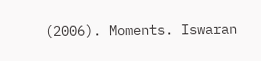(2006). Moments. Iswaran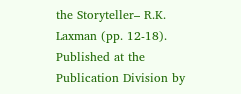the Storyteller– R.K. Laxman (pp. 12-18). Published at the Publication Division by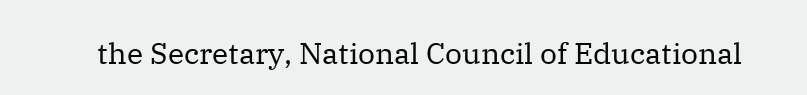the Secretary, National Council of Educational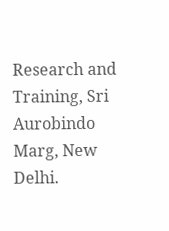Research and Training, Sri Aurobindo Marg, New Delhi.